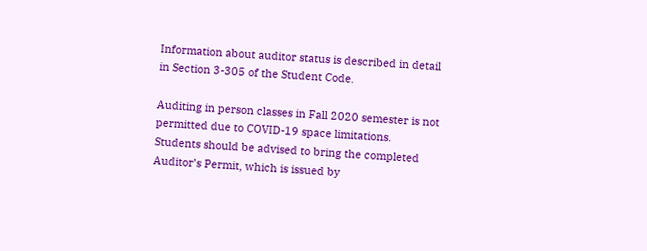Information about auditor status is described in detail in Section 3-305 of the Student Code.

Auditing in person classes in Fall 2020 semester is not permitted due to COVID-19 space limitations.
Students should be advised to bring the completed Auditor’s Permit, which is issued by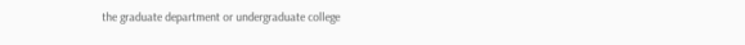the graduate department or undergraduate college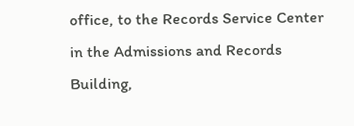office, to the Records Service Center in the Admissions and Records Building,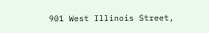901 West Illinois Street,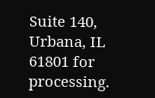Suite 140, Urbana, IL 61801 for processing.